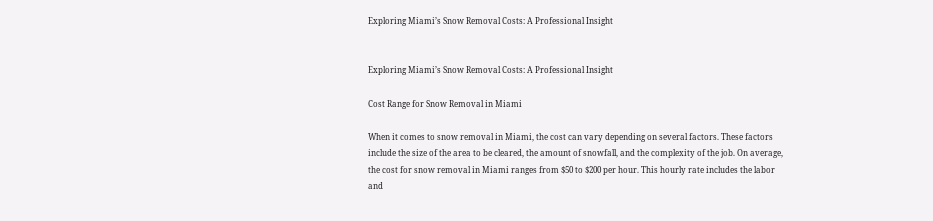Exploring Miami’s Snow Removal Costs: A Professional Insight


Exploring Miami’s Snow Removal Costs: A Professional Insight

Cost Range for Snow Removal in Miami

When it comes to snow removal in Miami, the cost can vary depending on several factors. These factors include the size of the area to be cleared, the amount of snowfall, and the complexity of the job. On average, the cost for snow removal in Miami ranges from $50 to $200 per hour. This hourly rate includes the labor and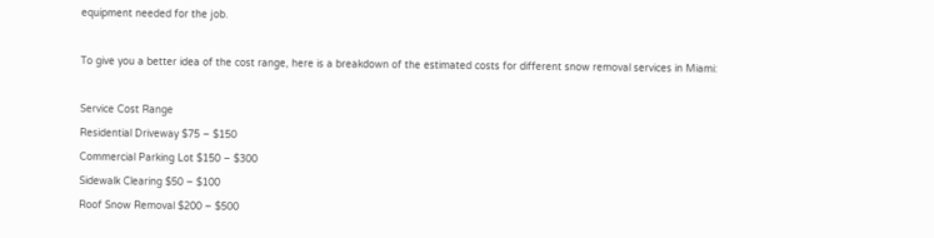equipment needed for the job.

To give you a better idea of the cost range, here is a breakdown of the estimated costs for different snow removal services in Miami:

Service Cost Range
Residential Driveway $75 – $150
Commercial Parking Lot $150 – $300
Sidewalk Clearing $50 – $100
Roof Snow Removal $200 – $500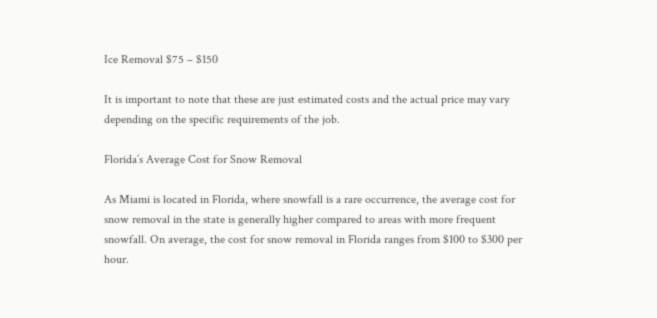Ice Removal $75 – $150

It is important to note that these are just estimated costs and the actual price may vary depending on the specific requirements of the job.

Florida’s Average Cost for Snow Removal

As Miami is located in Florida, where snowfall is a rare occurrence, the average cost for snow removal in the state is generally higher compared to areas with more frequent snowfall. On average, the cost for snow removal in Florida ranges from $100 to $300 per hour.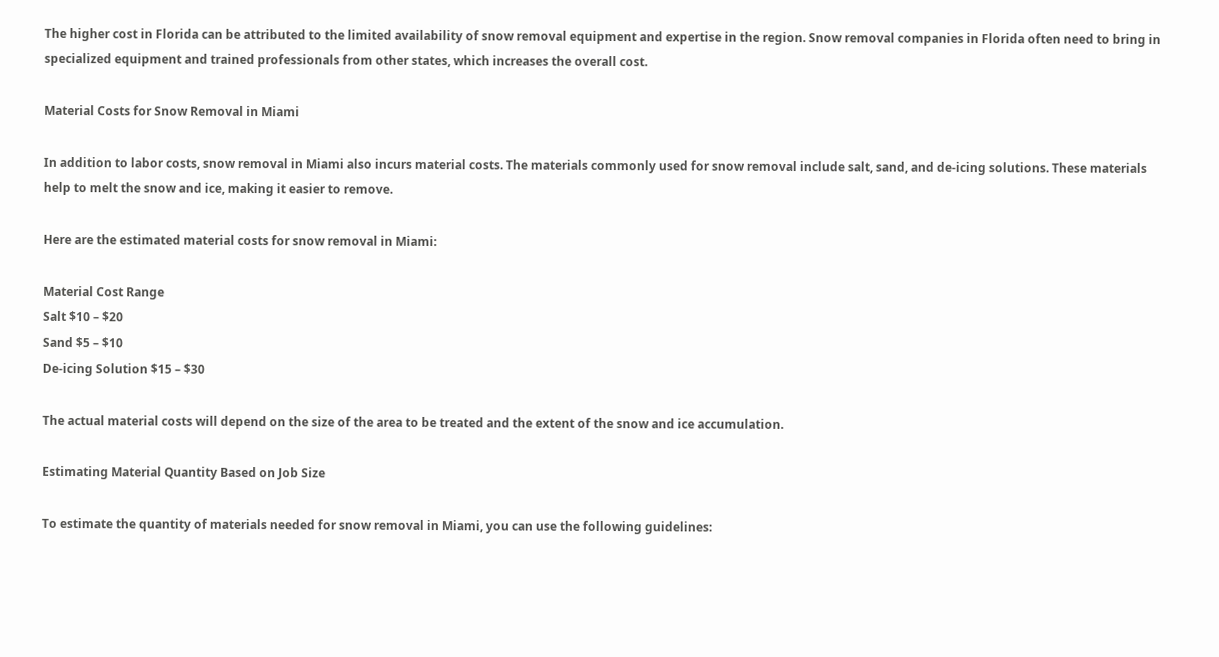The higher cost in Florida can be attributed to the limited availability of snow removal equipment and expertise in the region. Snow removal companies in Florida often need to bring in specialized equipment and trained professionals from other states, which increases the overall cost.

Material Costs for Snow Removal in Miami

In addition to labor costs, snow removal in Miami also incurs material costs. The materials commonly used for snow removal include salt, sand, and de-icing solutions. These materials help to melt the snow and ice, making it easier to remove.

Here are the estimated material costs for snow removal in Miami:

Material Cost Range
Salt $10 – $20
Sand $5 – $10
De-icing Solution $15 – $30

The actual material costs will depend on the size of the area to be treated and the extent of the snow and ice accumulation.

Estimating Material Quantity Based on Job Size

To estimate the quantity of materials needed for snow removal in Miami, you can use the following guidelines: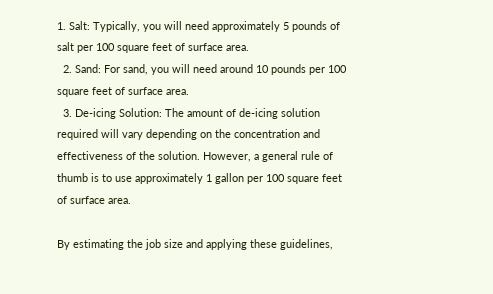1. Salt: Typically, you will need approximately 5 pounds of salt per 100 square feet of surface area.
  2. Sand: For sand, you will need around 10 pounds per 100 square feet of surface area.
  3. De-icing Solution: The amount of de-icing solution required will vary depending on the concentration and effectiveness of the solution. However, a general rule of thumb is to use approximately 1 gallon per 100 square feet of surface area.

By estimating the job size and applying these guidelines,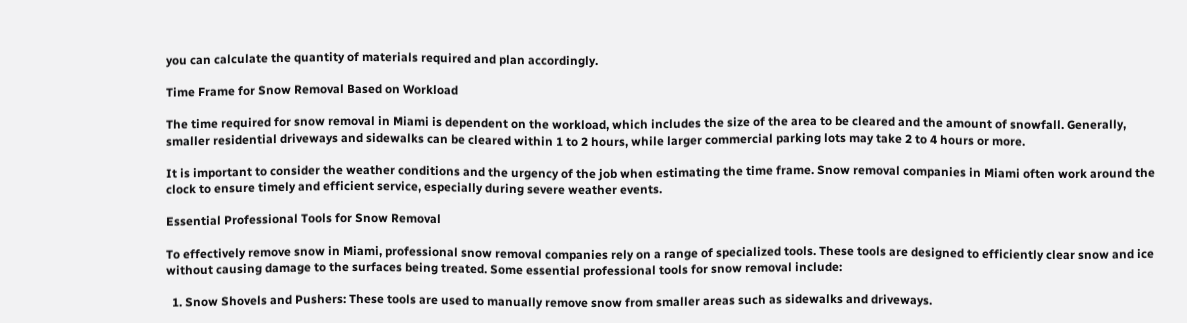you can calculate the quantity of materials required and plan accordingly.

Time Frame for Snow Removal Based on Workload

The time required for snow removal in Miami is dependent on the workload, which includes the size of the area to be cleared and the amount of snowfall. Generally, smaller residential driveways and sidewalks can be cleared within 1 to 2 hours, while larger commercial parking lots may take 2 to 4 hours or more.

It is important to consider the weather conditions and the urgency of the job when estimating the time frame. Snow removal companies in Miami often work around the clock to ensure timely and efficient service, especially during severe weather events.

Essential Professional Tools for Snow Removal

To effectively remove snow in Miami, professional snow removal companies rely on a range of specialized tools. These tools are designed to efficiently clear snow and ice without causing damage to the surfaces being treated. Some essential professional tools for snow removal include:

  1. Snow Shovels and Pushers: These tools are used to manually remove snow from smaller areas such as sidewalks and driveways.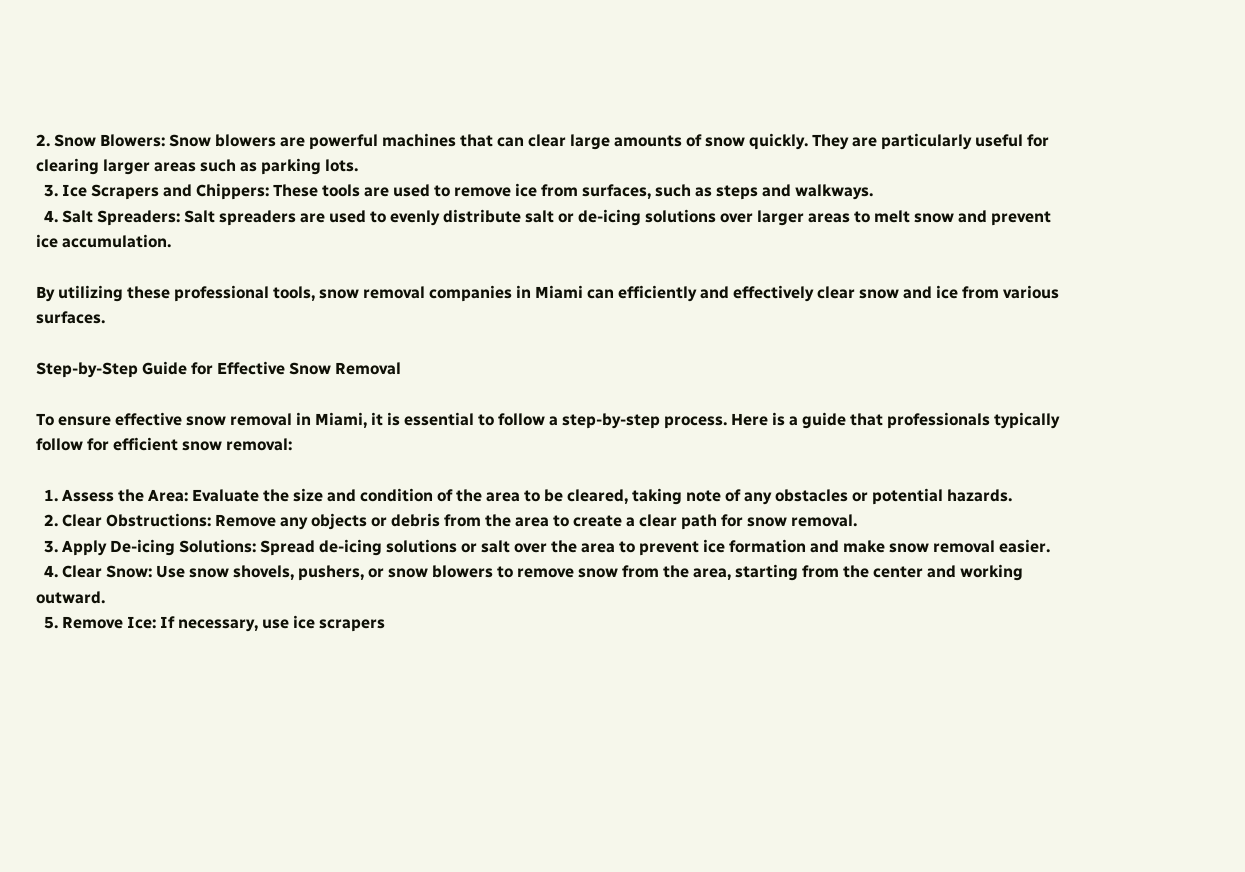2. Snow Blowers: Snow blowers are powerful machines that can clear large amounts of snow quickly. They are particularly useful for clearing larger areas such as parking lots.
  3. Ice Scrapers and Chippers: These tools are used to remove ice from surfaces, such as steps and walkways.
  4. Salt Spreaders: Salt spreaders are used to evenly distribute salt or de-icing solutions over larger areas to melt snow and prevent ice accumulation.

By utilizing these professional tools, snow removal companies in Miami can efficiently and effectively clear snow and ice from various surfaces.

Step-by-Step Guide for Effective Snow Removal

To ensure effective snow removal in Miami, it is essential to follow a step-by-step process. Here is a guide that professionals typically follow for efficient snow removal:

  1. Assess the Area: Evaluate the size and condition of the area to be cleared, taking note of any obstacles or potential hazards.
  2. Clear Obstructions: Remove any objects or debris from the area to create a clear path for snow removal.
  3. Apply De-icing Solutions: Spread de-icing solutions or salt over the area to prevent ice formation and make snow removal easier.
  4. Clear Snow: Use snow shovels, pushers, or snow blowers to remove snow from the area, starting from the center and working outward.
  5. Remove Ice: If necessary, use ice scrapers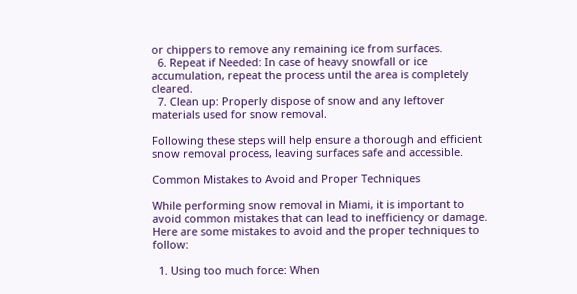or chippers to remove any remaining ice from surfaces.
  6. Repeat if Needed: In case of heavy snowfall or ice accumulation, repeat the process until the area is completely cleared.
  7. Clean up: Properly dispose of snow and any leftover materials used for snow removal.

Following these steps will help ensure a thorough and efficient snow removal process, leaving surfaces safe and accessible.

Common Mistakes to Avoid and Proper Techniques

While performing snow removal in Miami, it is important to avoid common mistakes that can lead to inefficiency or damage. Here are some mistakes to avoid and the proper techniques to follow:

  1. Using too much force: When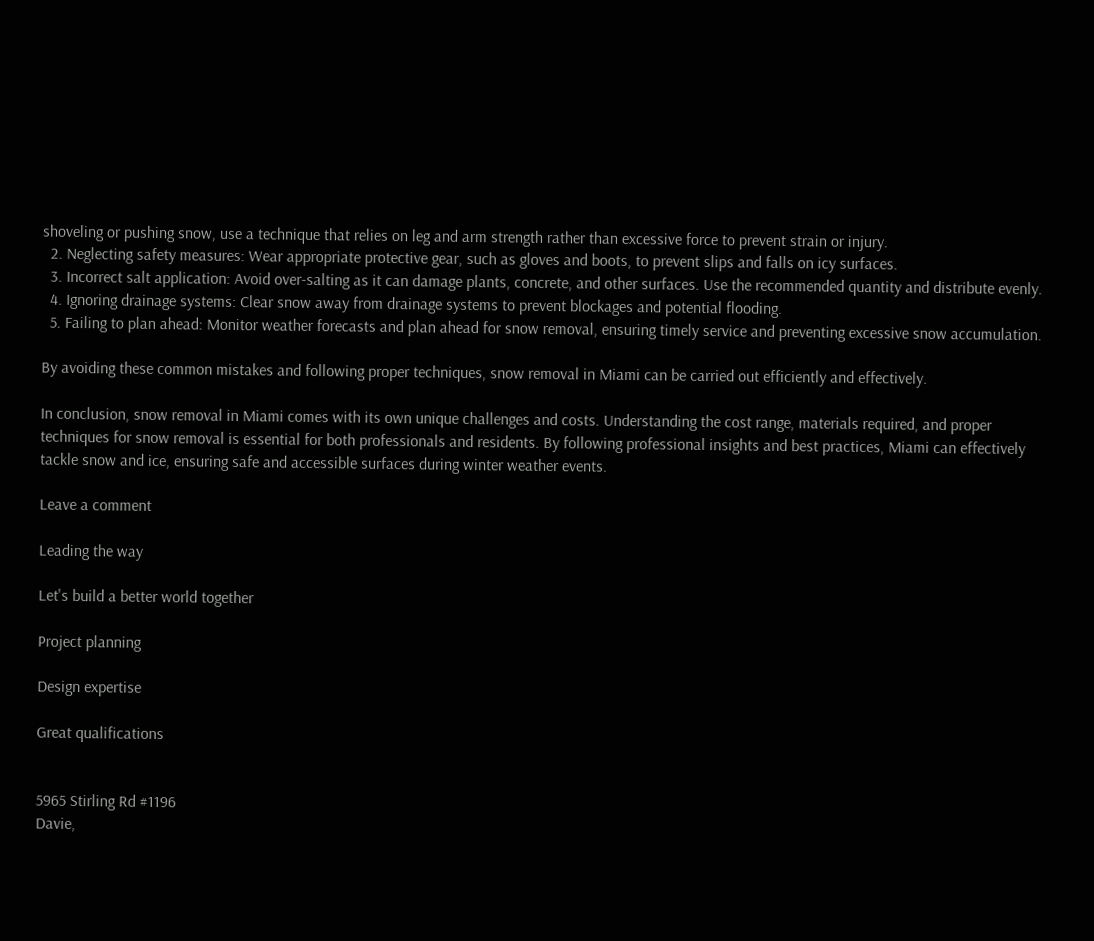shoveling or pushing snow, use a technique that relies on leg and arm strength rather than excessive force to prevent strain or injury.
  2. Neglecting safety measures: Wear appropriate protective gear, such as gloves and boots, to prevent slips and falls on icy surfaces.
  3. Incorrect salt application: Avoid over-salting as it can damage plants, concrete, and other surfaces. Use the recommended quantity and distribute evenly.
  4. Ignoring drainage systems: Clear snow away from drainage systems to prevent blockages and potential flooding.
  5. Failing to plan ahead: Monitor weather forecasts and plan ahead for snow removal, ensuring timely service and preventing excessive snow accumulation.

By avoiding these common mistakes and following proper techniques, snow removal in Miami can be carried out efficiently and effectively.

In conclusion, snow removal in Miami comes with its own unique challenges and costs. Understanding the cost range, materials required, and proper techniques for snow removal is essential for both professionals and residents. By following professional insights and best practices, Miami can effectively tackle snow and ice, ensuring safe and accessible surfaces during winter weather events.

Leave a comment

Leading the way

Let's build a better world together

Project planning

Design expertise

Great qualifications


5965 Stirling Rd #1196
Davie,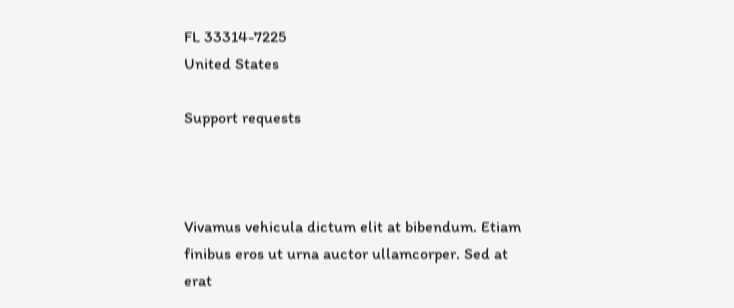FL 33314-7225
United States

Support requests



Vivamus vehicula dictum elit at bibendum. Etiam finibus eros ut urna auctor ullamcorper. Sed at erat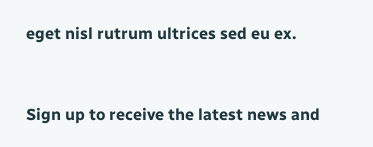eget nisl rutrum ultrices sed eu ex.


Sign up to receive the latest news and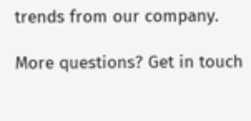trends from our company.

More questions? Get in touch